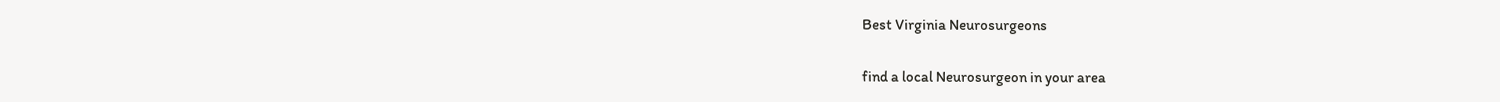Best Virginia Neurosurgeons

find a local Neurosurgeon in your area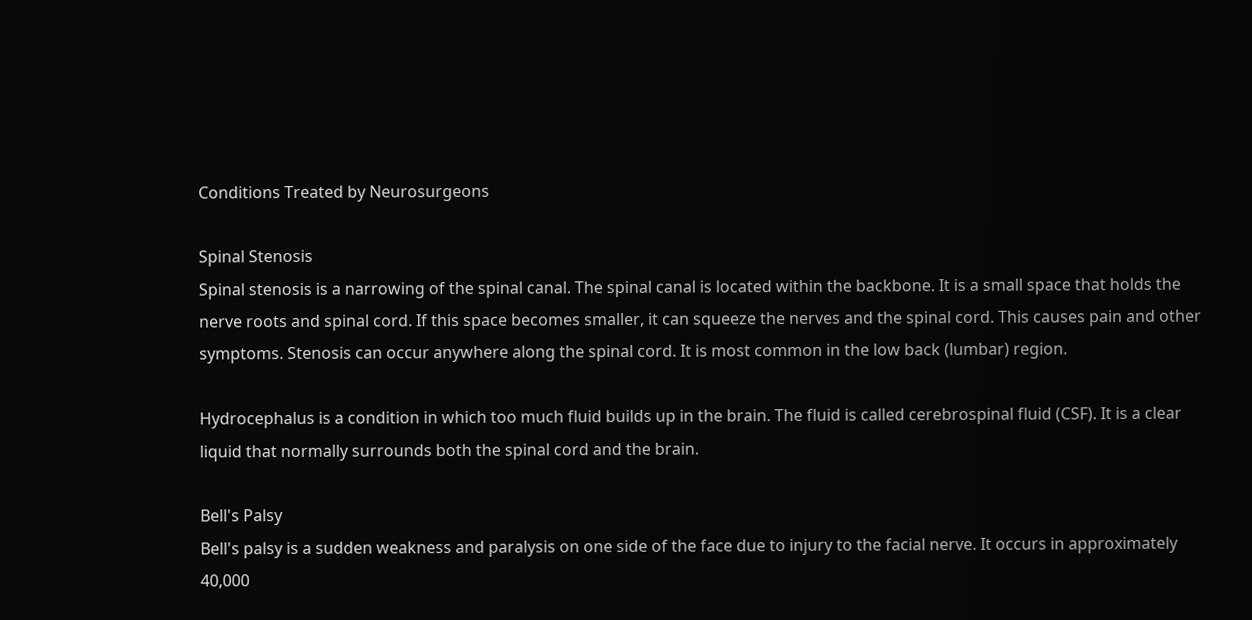Conditions Treated by Neurosurgeons

Spinal Stenosis
Spinal stenosis is a narrowing of the spinal canal. The spinal canal is located within the backbone. It is a small space that holds the nerve roots and spinal cord. If this space becomes smaller, it can squeeze the nerves and the spinal cord. This causes pain and other symptoms. Stenosis can occur anywhere along the spinal cord. It is most common in the low back (lumbar) region.

Hydrocephalus is a condition in which too much fluid builds up in the brain. The fluid is called cerebrospinal fluid (CSF). It is a clear liquid that normally surrounds both the spinal cord and the brain.

Bell's Palsy
Bell's palsy is a sudden weakness and paralysis on one side of the face due to injury to the facial nerve. It occurs in approximately 40,000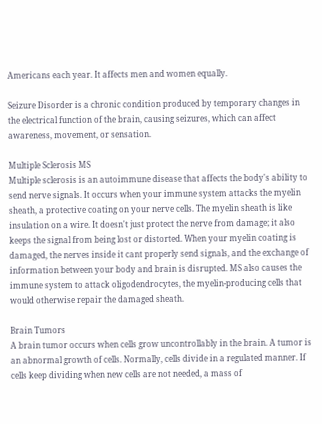Americans each year. It affects men and women equally.

Seizure Disorder is a chronic condition produced by temporary changes in the electrical function of the brain, causing seizures, which can affect awareness, movement, or sensation.

Multiple Sclerosis MS
Multiple sclerosis is an autoimmune disease that affects the body's ability to send nerve signals. It occurs when your immune system attacks the myelin sheath, a protective coating on your nerve cells. The myelin sheath is like insulation on a wire. It doesn't just protect the nerve from damage; it also keeps the signal from being lost or distorted. When your myelin coating is damaged, the nerves inside it cant properly send signals, and the exchange of information between your body and brain is disrupted. MS also causes the immune system to attack oligodendrocytes, the myelin-producing cells that would otherwise repair the damaged sheath.

Brain Tumors
A brain tumor occurs when cells grow uncontrollably in the brain. A tumor is an abnormal growth of cells. Normally, cells divide in a regulated manner. If cells keep dividing when new cells are not needed, a mass of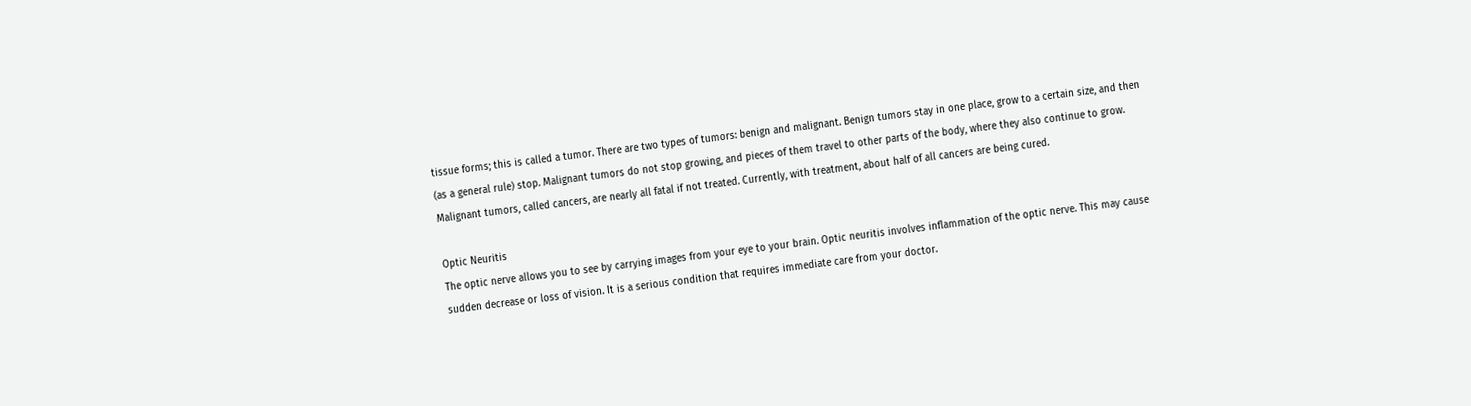tissue forms; this is called a tumor. There are two types of tumors: benign and malignant. Benign tumors stay in one place, grow to a certain size, and then (as a general rule) stop. Malignant tumors do not stop growing, and pieces of them travel to other parts of the body, where they also continue to grow. Malignant tumors, called cancers, are nearly all fatal if not treated. Currently, with treatment, about half of all cancers are being cured.

Optic Neuritis
The optic nerve allows you to see by carrying images from your eye to your brain. Optic neuritis involves inflammation of the optic nerve. This may cause sudden decrease or loss of vision. It is a serious condition that requires immediate care from your doctor.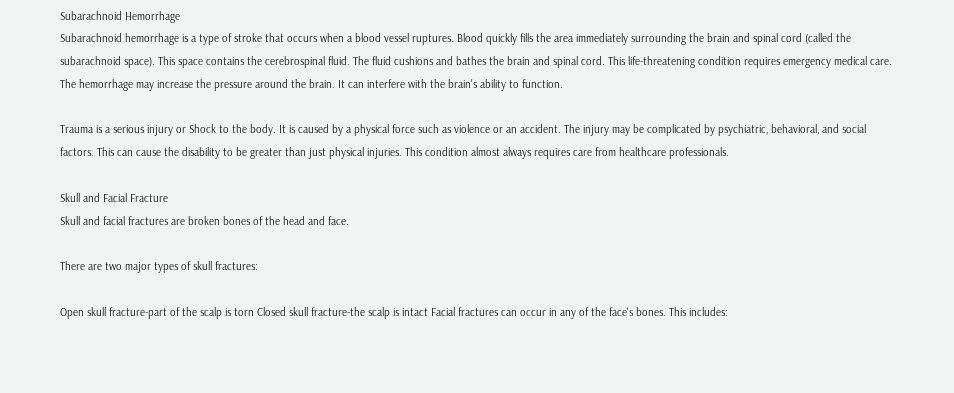Subarachnoid Hemorrhage
Subarachnoid hemorrhage is a type of stroke that occurs when a blood vessel ruptures. Blood quickly fills the area immediately surrounding the brain and spinal cord (called the subarachnoid space). This space contains the cerebrospinal fluid. The fluid cushions and bathes the brain and spinal cord. This life-threatening condition requires emergency medical care. The hemorrhage may increase the pressure around the brain. It can interfere with the brain's ability to function.

Trauma is a serious injury or Shock to the body. It is caused by a physical force such as violence or an accident. The injury may be complicated by psychiatric, behavioral, and social factors. This can cause the disability to be greater than just physical injuries. This condition almost always requires care from healthcare professionals.

Skull and Facial Fracture
Skull and facial fractures are broken bones of the head and face.

There are two major types of skull fractures:

Open skull fracture-part of the scalp is torn Closed skull fracture-the scalp is intact Facial fractures can occur in any of the face's bones. This includes: